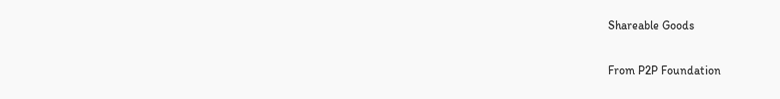Shareable Goods

From P2P Foundation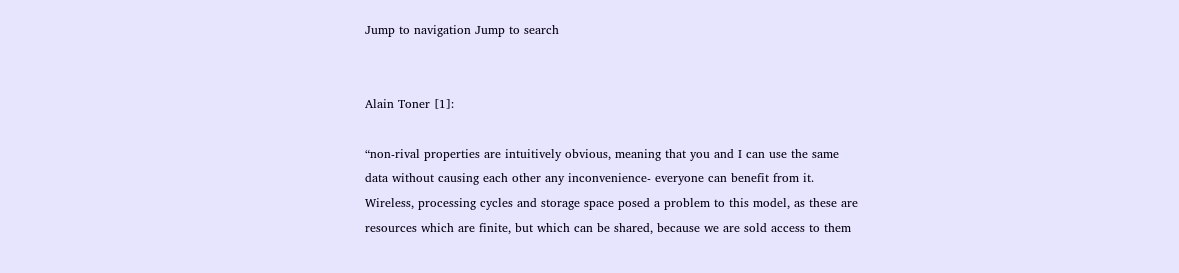Jump to navigation Jump to search


Alain Toner [1]:

“non-rival properties are intuitively obvious, meaning that you and I can use the same data without causing each other any inconvenience- everyone can benefit from it. Wireless, processing cycles and storage space posed a problem to this model, as these are resources which are finite, but which can be shared, because we are sold access to them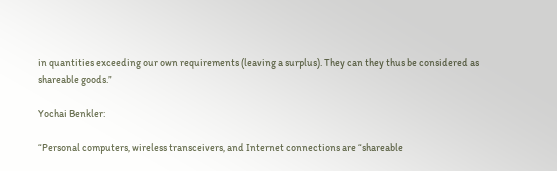in quantities exceeding our own requirements (leaving a surplus). They can they thus be considered as shareable goods.”

Yochai Benkler:

“Personal computers, wireless transceivers, and Internet connections are “shareable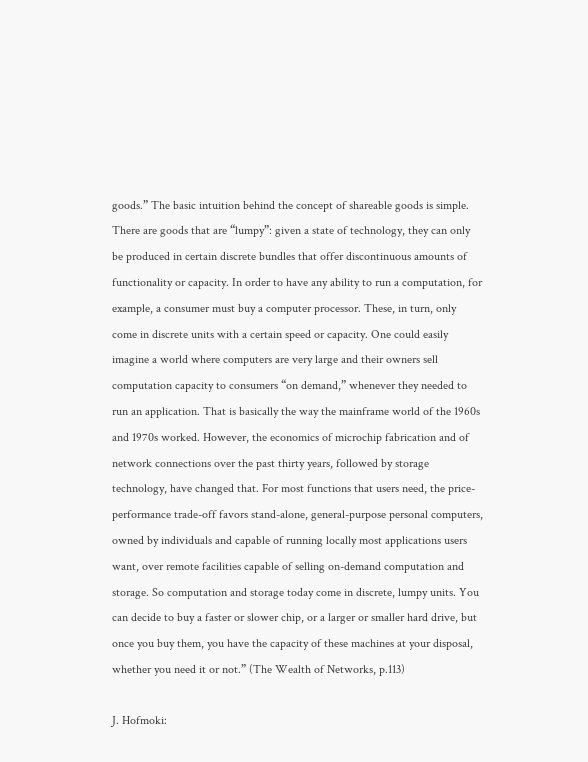goods.” The basic intuition behind the concept of shareable goods is simple. There are goods that are “lumpy”: given a state of technology, they can only be produced in certain discrete bundles that offer discontinuous amounts of functionality or capacity. In order to have any ability to run a computation, for example, a consumer must buy a computer processor. These, in turn, only come in discrete units with a certain speed or capacity. One could easily imagine a world where computers are very large and their owners sell computation capacity to consumers “on demand,” whenever they needed to run an application. That is basically the way the mainframe world of the 1960s and 1970s worked. However, the economics of microchip fabrication and of network connections over the past thirty years, followed by storage technology, have changed that. For most functions that users need, the price-performance trade-off favors stand-alone, general-purpose personal computers, owned by individuals and capable of running locally most applications users want, over remote facilities capable of selling on-demand computation and storage. So computation and storage today come in discrete, lumpy units. You can decide to buy a faster or slower chip, or a larger or smaller hard drive, but once you buy them, you have the capacity of these machines at your disposal, whether you need it or not.” (The Wealth of Networks, p.113)

J. Hofmoki: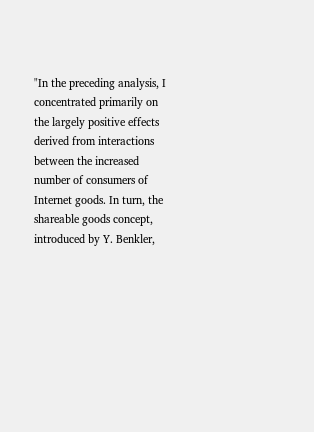"In the preceding analysis, I concentrated primarily on the largely positive effects derived from interactions between the increased number of consumers of Internet goods. In turn, the shareable goods concept, introduced by Y. Benkler,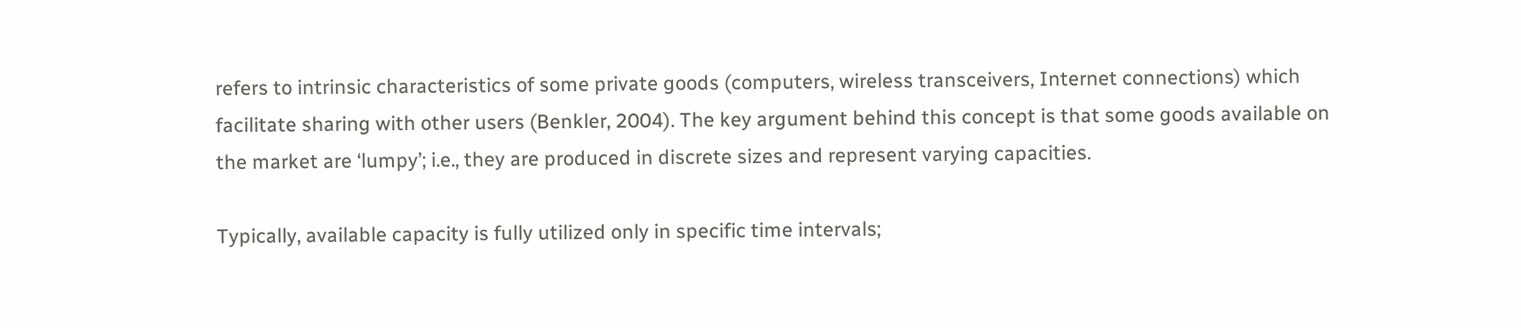refers to intrinsic characteristics of some private goods (computers, wireless transceivers, Internet connections) which facilitate sharing with other users (Benkler, 2004). The key argument behind this concept is that some goods available on the market are ‘lumpy’; i.e., they are produced in discrete sizes and represent varying capacities.

Typically, available capacity is fully utilized only in specific time intervals;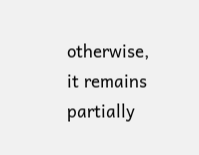otherwise, it remains partially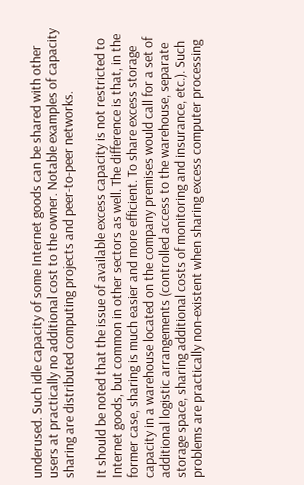underused. Such idle capacity of some Internet goods can be shared with other users at practically no additional cost to the owner. Notable examples of capacity sharing are distributed computing projects and peer-to-peer networks.

It should be noted that the issue of available excess capacity is not restricted to Internet goods, but common in other sectors as well. The difference is that, in the former case, sharing is much easier and more efficient. To share excess storage capacity in a warehouse located on the company premises would call for a set of additional logistic arrangements (controlled access to the warehouse, separate storage space, sharing additional costs of monitoring and insurance, etc.). Such problems are practically non-existent when sharing excess computer processing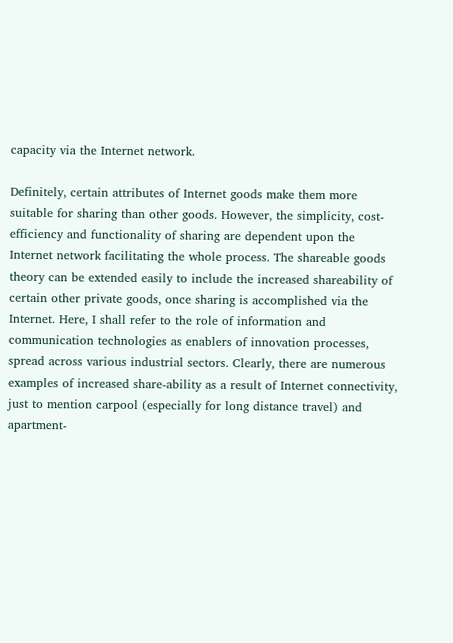capacity via the Internet network.

Definitely, certain attributes of Internet goods make them more suitable for sharing than other goods. However, the simplicity, cost-efficiency and functionality of sharing are dependent upon the Internet network facilitating the whole process. The shareable goods theory can be extended easily to include the increased shareability of certain other private goods, once sharing is accomplished via the Internet. Here, I shall refer to the role of information and communication technologies as enablers of innovation processes, spread across various industrial sectors. Clearly, there are numerous examples of increased share-ability as a result of Internet connectivity, just to mention carpool (especially for long distance travel) and apartment-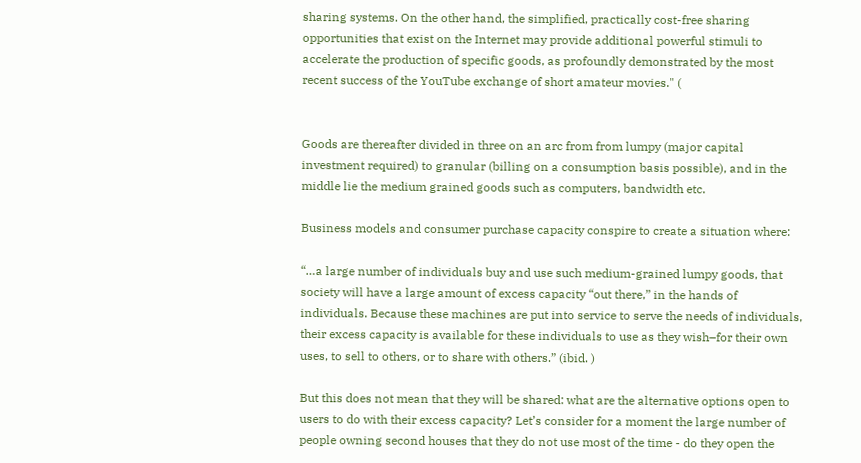sharing systems. On the other hand, the simplified, practically cost-free sharing opportunities that exist on the Internet may provide additional powerful stimuli to accelerate the production of specific goods, as profoundly demonstrated by the most recent success of the YouTube exchange of short amateur movies." (


Goods are thereafter divided in three on an arc from from lumpy (major capital investment required) to granular (billing on a consumption basis possible), and in the middle lie the medium grained goods such as computers, bandwidth etc.

Business models and consumer purchase capacity conspire to create a situation where:

“…a large number of individuals buy and use such medium-grained lumpy goods, that society will have a large amount of excess capacity “out there,” in the hands of individuals. Because these machines are put into service to serve the needs of individuals, their excess capacity is available for these individuals to use as they wish–for their own uses, to sell to others, or to share with others.” (ibid. )

But this does not mean that they will be shared: what are the alternative options open to users to do with their excess capacity? Let’s consider for a moment the large number of people owning second houses that they do not use most of the time - do they open the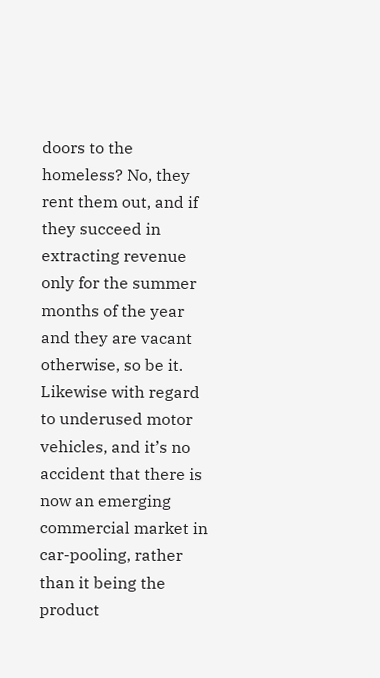doors to the homeless? No, they rent them out, and if they succeed in extracting revenue only for the summer months of the year and they are vacant otherwise, so be it. Likewise with regard to underused motor vehicles, and it’s no accident that there is now an emerging commercial market in car-pooling, rather than it being the product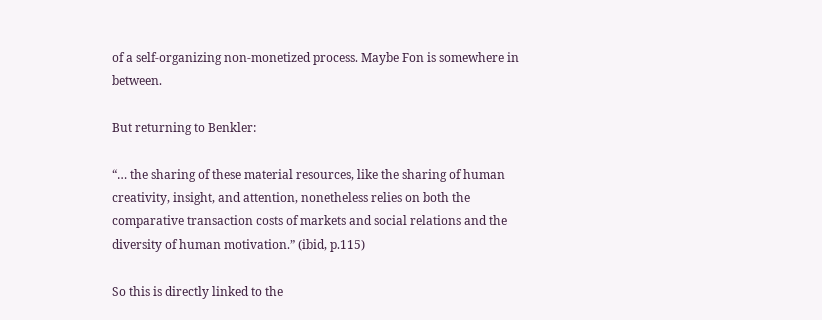of a self-organizing non-monetized process. Maybe Fon is somewhere in between.

But returning to Benkler:

“… the sharing of these material resources, like the sharing of human creativity, insight, and attention, nonetheless relies on both the comparative transaction costs of markets and social relations and the diversity of human motivation.” (ibid, p.115)

So this is directly linked to the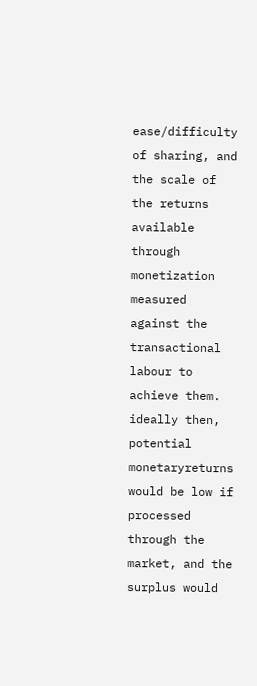ease/difficulty of sharing, and the scale of the returns available through monetization measured against the transactional labour to achieve them. ideally then, potential monetaryreturns would be low if processed through the market, and the surplus would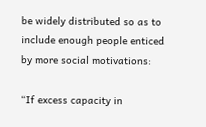be widely distributed so as to include enough people enticed by more social motivations:

“If excess capacity in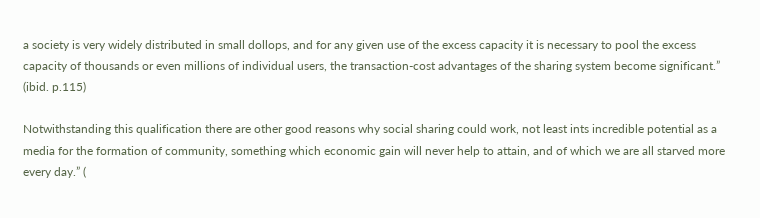a society is very widely distributed in small dollops, and for any given use of the excess capacity it is necessary to pool the excess capacity of thousands or even millions of individual users, the transaction-cost advantages of the sharing system become significant.” (ibid. p.115)

Notwithstanding this qualification there are other good reasons why social sharing could work, not least ints incredible potential as a media for the formation of community, something which economic gain will never help to attain, and of which we are all starved more every day.” (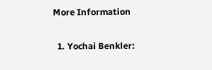More Information

  1. Yochai Benkler: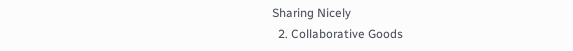Sharing Nicely
  2. Collaborative Goods